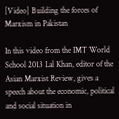[Video] Building the forces of Marxism in Pakistan

In this video from the IMT World School 2013 Lal Khan, editor of the Asian Marxist Review, gives a speech about the economic, political and social situation in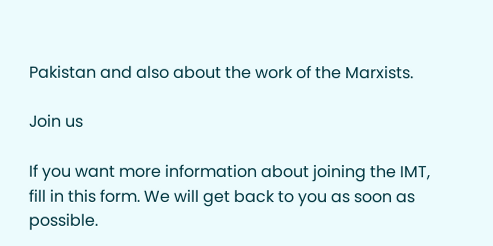Pakistan and also about the work of the Marxists.

Join us

If you want more information about joining the IMT, fill in this form. We will get back to you as soon as possible.